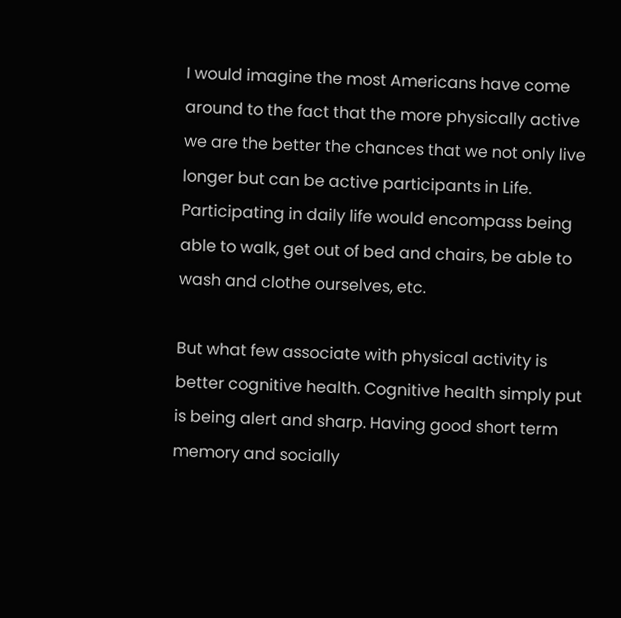I would imagine the most Americans have come around to the fact that the more physically active we are the better the chances that we not only live longer but can be active participants in Life. Participating in daily life would encompass being able to walk, get out of bed and chairs, be able to wash and clothe ourselves, etc.

But what few associate with physical activity is better cognitive health. Cognitive health simply put is being alert and sharp. Having good short term memory and socially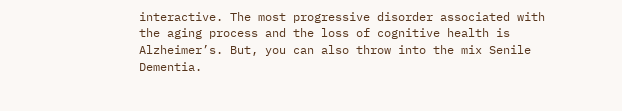interactive. The most progressive disorder associated with the aging process and the loss of cognitive health is Alzheimer’s. But, you can also throw into the mix Senile Dementia.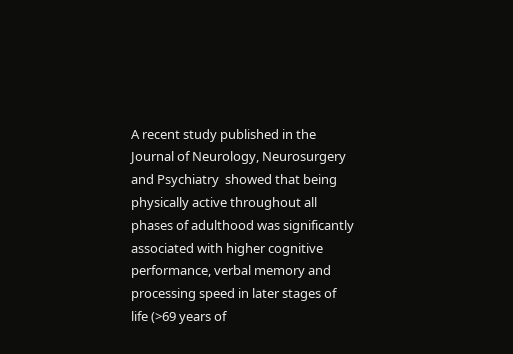A recent study published in the Journal of Neurology, Neurosurgery and Psychiatry  showed that being physically active throughout all phases of adulthood was significantly associated with higher cognitive performance, verbal memory and processing speed in later stages of life (>69 years of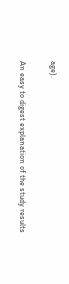age).

An easy to digest explanation of the study results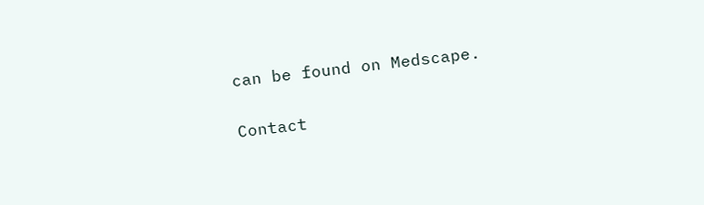can be found on Medscape.

Contact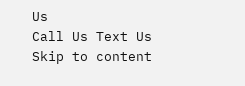Us
Call Us Text Us
Skip to content